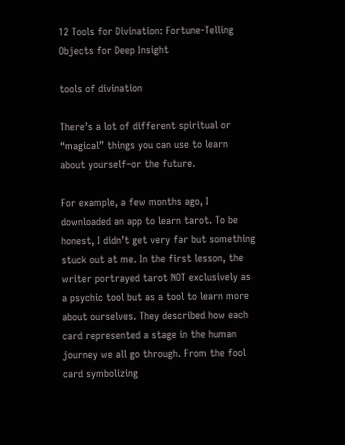12 Tools for Divination: Fortune-Telling Objects for Deep Insight

tools of divination

There’s a lot of different spiritual or “magical” things you can use to learn about yourself–or the future.

For example, a few months ago, I downloaded an app to learn tarot. To be honest, I didn’t get very far but something stuck out at me. In the first lesson, the writer portrayed tarot NOT exclusively as a psychic tool but as a tool to learn more about ourselves. They described how each card represented a stage in the human journey we all go through. From the fool card symbolizing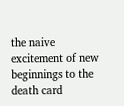the naive excitement of new beginnings to the death card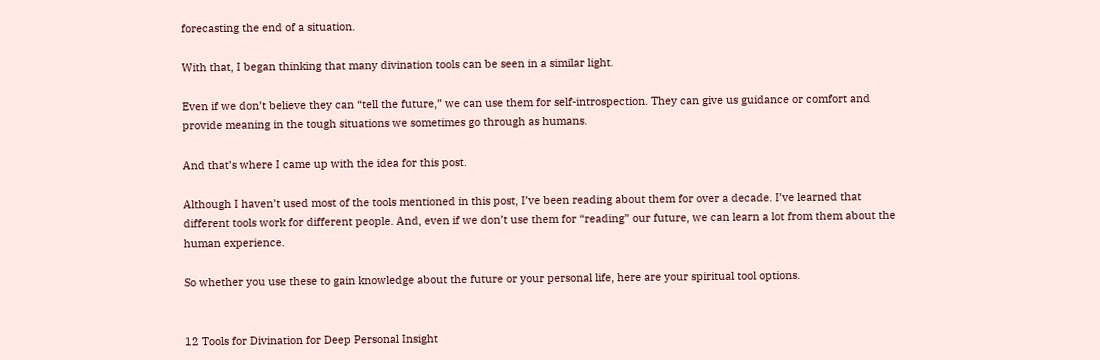forecasting the end of a situation.

With that, I began thinking that many divination tools can be seen in a similar light.

Even if we don’t believe they can “tell the future,” we can use them for self-introspection. They can give us guidance or comfort and provide meaning in the tough situations we sometimes go through as humans.

And that’s where I came up with the idea for this post.

Although I haven’t used most of the tools mentioned in this post, I’ve been reading about them for over a decade. I’ve learned that different tools work for different people. And, even if we don’t use them for “reading” our future, we can learn a lot from them about the human experience.

So whether you use these to gain knowledge about the future or your personal life, here are your spiritual tool options.


12 Tools for Divination for Deep Personal Insight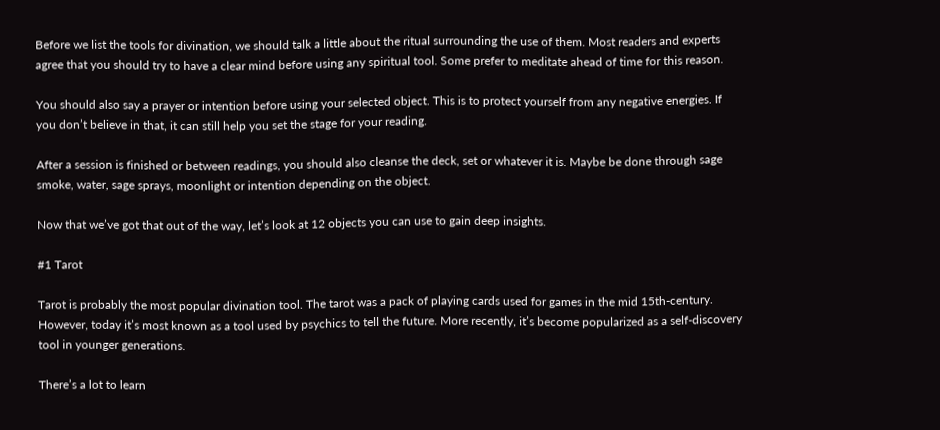Before we list the tools for divination, we should talk a little about the ritual surrounding the use of them. Most readers and experts agree that you should try to have a clear mind before using any spiritual tool. Some prefer to meditate ahead of time for this reason.

You should also say a prayer or intention before using your selected object. This is to protect yourself from any negative energies. If you don’t believe in that, it can still help you set the stage for your reading.

After a session is finished or between readings, you should also cleanse the deck, set or whatever it is. Maybe be done through sage smoke, water, sage sprays, moonlight or intention depending on the object.

Now that we’ve got that out of the way, let’s look at 12 objects you can use to gain deep insights.

#1 Tarot

Tarot is probably the most popular divination tool. The tarot was a pack of playing cards used for games in the mid 15th-century. However, today it’s most known as a tool used by psychics to tell the future. More recently, it’s become popularized as a self-discovery tool in younger generations.

There’s a lot to learn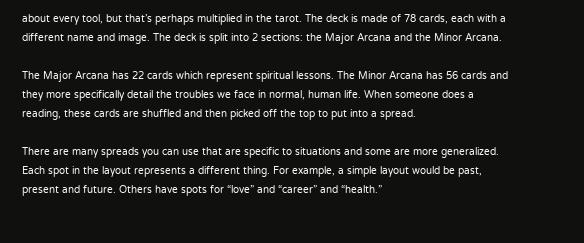about every tool, but that’s perhaps multiplied in the tarot. The deck is made of 78 cards, each with a different name and image. The deck is split into 2 sections: the Major Arcana and the Minor Arcana.

The Major Arcana has 22 cards which represent spiritual lessons. The Minor Arcana has 56 cards and they more specifically detail the troubles we face in normal, human life. When someone does a reading, these cards are shuffled and then picked off the top to put into a spread.

There are many spreads you can use that are specific to situations and some are more generalized. Each spot in the layout represents a different thing. For example, a simple layout would be past, present and future. Others have spots for “love” and “career” and “health.”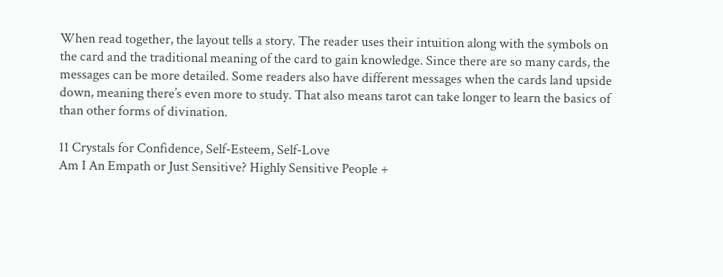When read together, the layout tells a story. The reader uses their intuition along with the symbols on the card and the traditional meaning of the card to gain knowledge. Since there are so many cards, the messages can be more detailed. Some readers also have different messages when the cards land upside down, meaning there’s even more to study. That also means tarot can take longer to learn the basics of than other forms of divination.

11 Crystals for Confidence, Self-Esteem, Self-Love
Am I An Empath or Just Sensitive? Highly Sensitive People +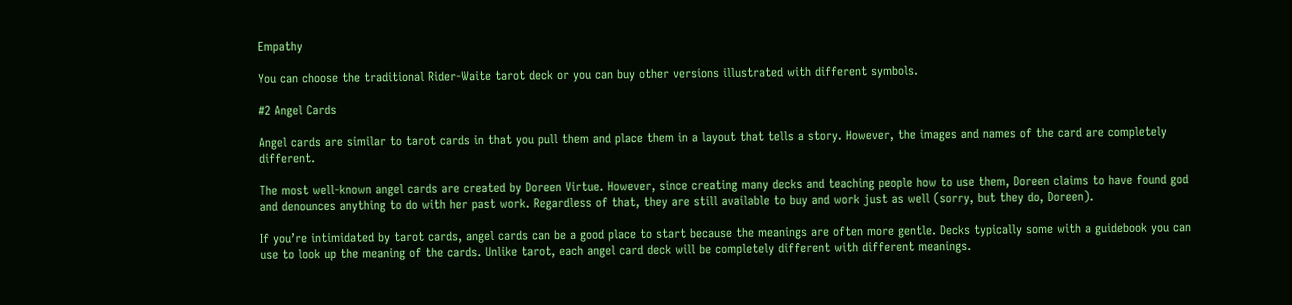Empathy

You can choose the traditional Rider-Waite tarot deck or you can buy other versions illustrated with different symbols.

#2 Angel Cards

Angel cards are similar to tarot cards in that you pull them and place them in a layout that tells a story. However, the images and names of the card are completely different.

The most well-known angel cards are created by Doreen Virtue. However, since creating many decks and teaching people how to use them, Doreen claims to have found god and denounces anything to do with her past work. Regardless of that, they are still available to buy and work just as well (sorry, but they do, Doreen).

If you’re intimidated by tarot cards, angel cards can be a good place to start because the meanings are often more gentle. Decks typically some with a guidebook you can use to look up the meaning of the cards. Unlike tarot, each angel card deck will be completely different with different meanings.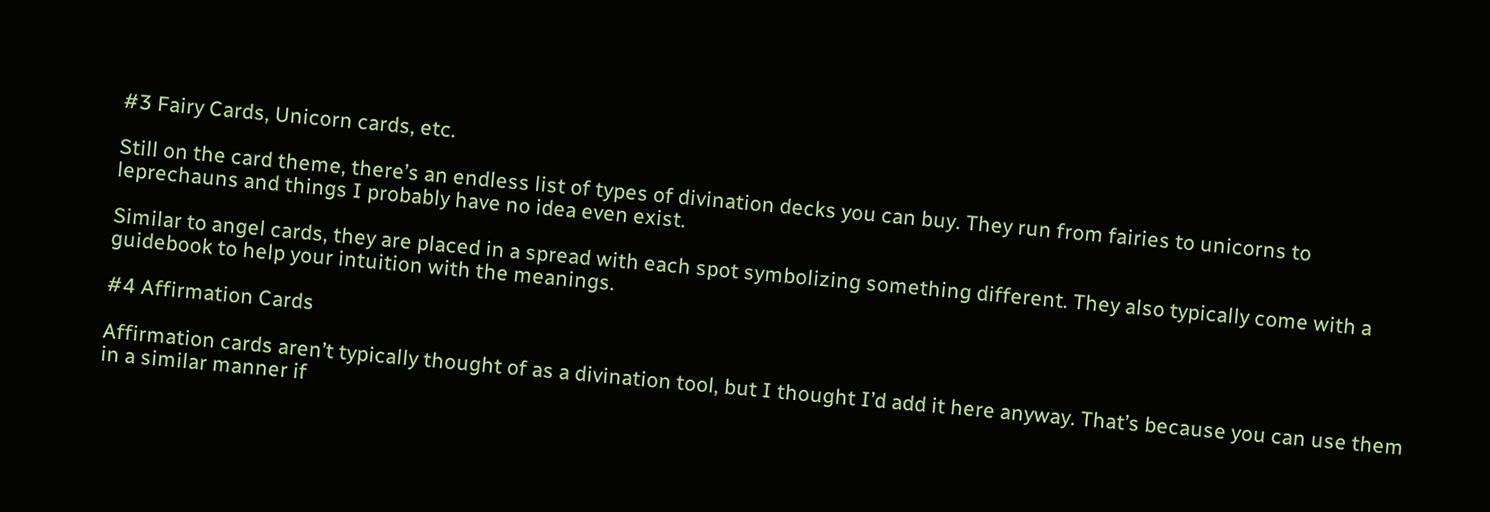#3 Fairy Cards, Unicorn cards, etc.

Still on the card theme, there’s an endless list of types of divination decks you can buy. They run from fairies to unicorns to leprechauns and things I probably have no idea even exist.

Similar to angel cards, they are placed in a spread with each spot symbolizing something different. They also typically come with a guidebook to help your intuition with the meanings.

#4 Affirmation Cards

Affirmation cards aren’t typically thought of as a divination tool, but I thought I’d add it here anyway. That’s because you can use them in a similar manner if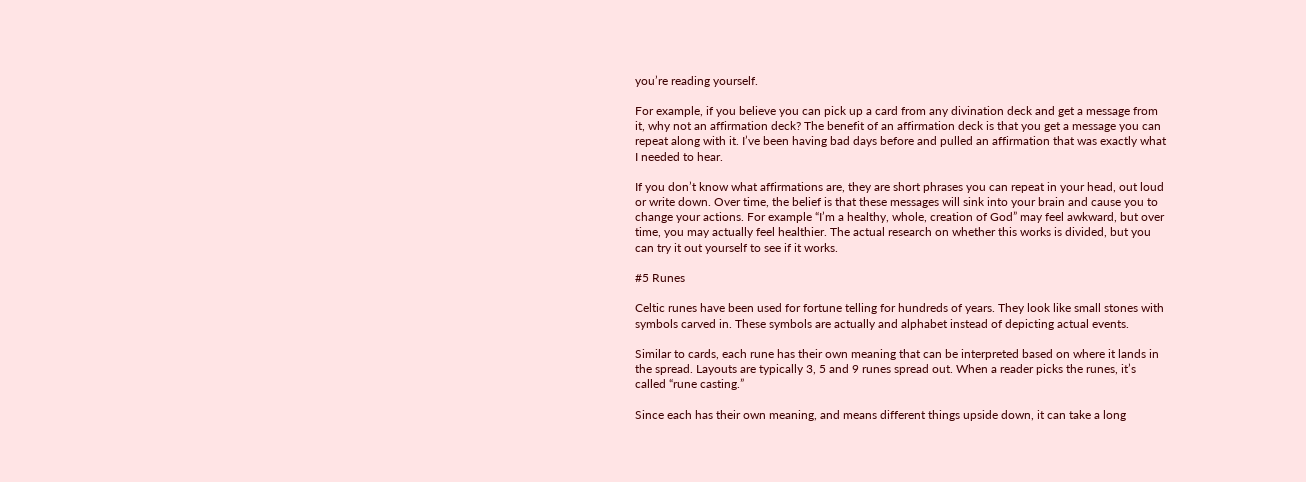you’re reading yourself.

For example, if you believe you can pick up a card from any divination deck and get a message from it, why not an affirmation deck? The benefit of an affirmation deck is that you get a message you can repeat along with it. I’ve been having bad days before and pulled an affirmation that was exactly what I needed to hear.

If you don’t know what affirmations are, they are short phrases you can repeat in your head, out loud or write down. Over time, the belief is that these messages will sink into your brain and cause you to change your actions. For example “I’m a healthy, whole, creation of God” may feel awkward, but over time, you may actually feel healthier. The actual research on whether this works is divided, but you can try it out yourself to see if it works.

#5 Runes

Celtic runes have been used for fortune telling for hundreds of years. They look like small stones with symbols carved in. These symbols are actually and alphabet instead of depicting actual events.

Similar to cards, each rune has their own meaning that can be interpreted based on where it lands in the spread. Layouts are typically 3, 5 and 9 runes spread out. When a reader picks the runes, it’s called “rune casting.”

Since each has their own meaning, and means different things upside down, it can take a long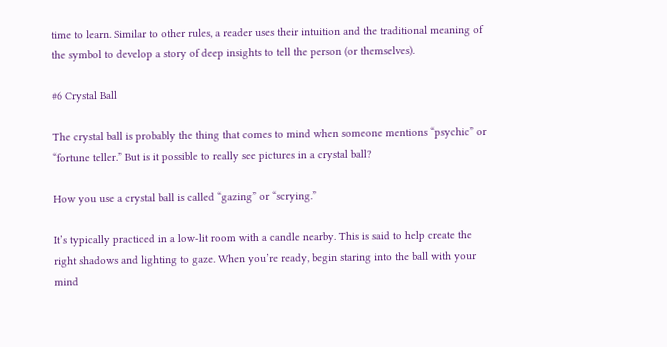time to learn. Similar to other rules, a reader uses their intuition and the traditional meaning of the symbol to develop a story of deep insights to tell the person (or themselves).

#6 Crystal Ball

The crystal ball is probably the thing that comes to mind when someone mentions “psychic” or “fortune teller.” But is it possible to really see pictures in a crystal ball?

How you use a crystal ball is called “gazing” or “scrying.”

It’s typically practiced in a low-lit room with a candle nearby. This is said to help create the right shadows and lighting to gaze. When you’re ready, begin staring into the ball with your mind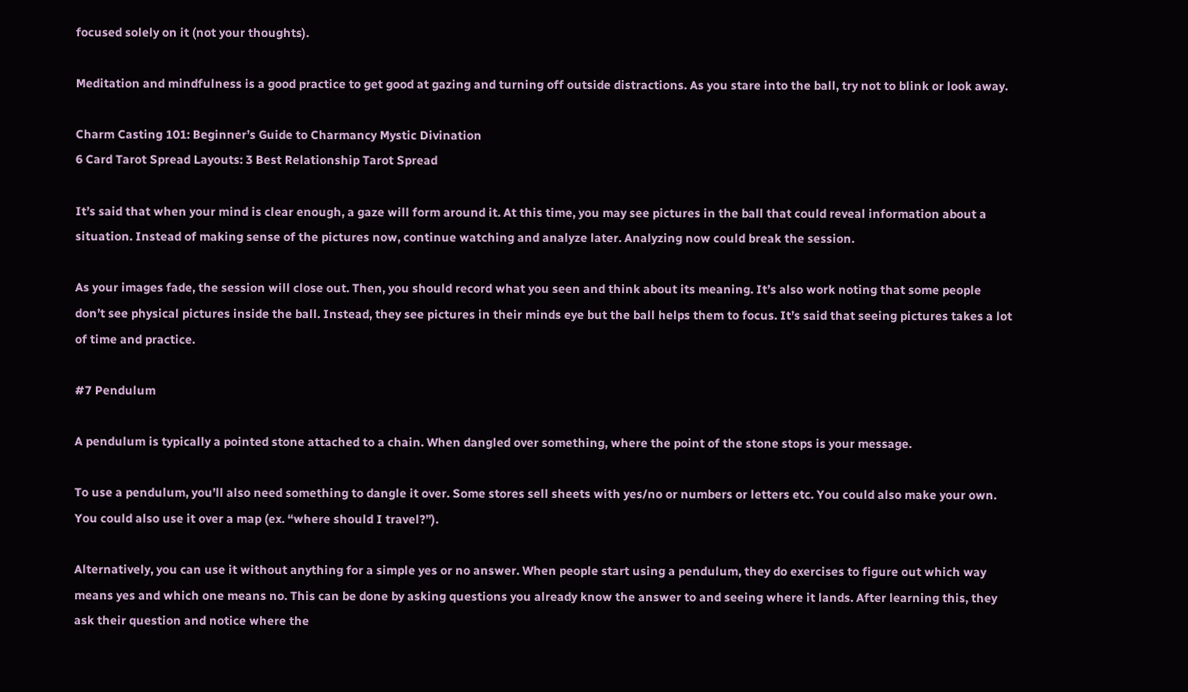focused solely on it (not your thoughts).

Meditation and mindfulness is a good practice to get good at gazing and turning off outside distractions. As you stare into the ball, try not to blink or look away.

Charm Casting 101: Beginner’s Guide to Charmancy Mystic Divination
6 Card Tarot Spread Layouts: 3 Best Relationship Tarot Spread

It’s said that when your mind is clear enough, a gaze will form around it. At this time, you may see pictures in the ball that could reveal information about a situation. Instead of making sense of the pictures now, continue watching and analyze later. Analyzing now could break the session.

As your images fade, the session will close out. Then, you should record what you seen and think about its meaning. It’s also work noting that some people don’t see physical pictures inside the ball. Instead, they see pictures in their minds eye but the ball helps them to focus. It’s said that seeing pictures takes a lot of time and practice.

#7 Pendulum

A pendulum is typically a pointed stone attached to a chain. When dangled over something, where the point of the stone stops is your message.

To use a pendulum, you’ll also need something to dangle it over. Some stores sell sheets with yes/no or numbers or letters etc. You could also make your own. You could also use it over a map (ex. “where should I travel?”).

Alternatively, you can use it without anything for a simple yes or no answer. When people start using a pendulum, they do exercises to figure out which way means yes and which one means no. This can be done by asking questions you already know the answer to and seeing where it lands. After learning this, they ask their question and notice where the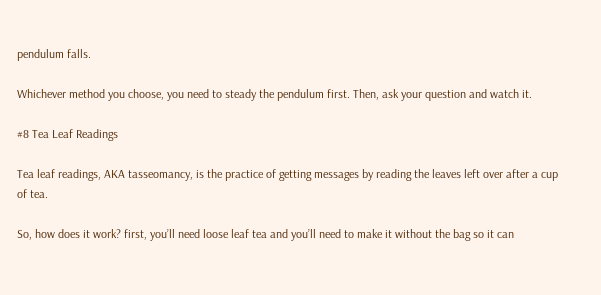pendulum falls.

Whichever method you choose, you need to steady the pendulum first. Then, ask your question and watch it.

#8 Tea Leaf Readings

Tea leaf readings, AKA tasseomancy, is the practice of getting messages by reading the leaves left over after a cup of tea.

So, how does it work? first, you’ll need loose leaf tea and you’ll need to make it without the bag so it can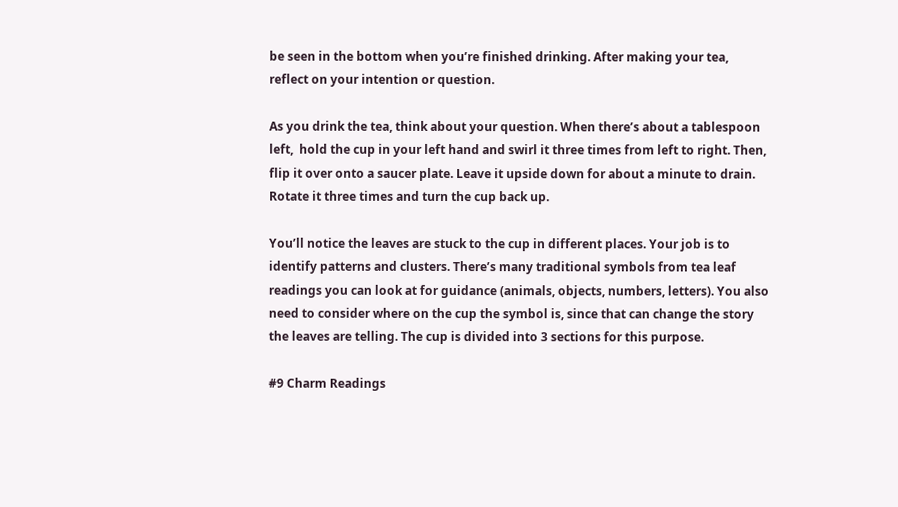be seen in the bottom when you’re finished drinking. After making your tea, reflect on your intention or question.

As you drink the tea, think about your question. When there’s about a tablespoon left,  hold the cup in your left hand and swirl it three times from left to right. Then, flip it over onto a saucer plate. Leave it upside down for about a minute to drain. Rotate it three times and turn the cup back up.

You’ll notice the leaves are stuck to the cup in different places. Your job is to identify patterns and clusters. There’s many traditional symbols from tea leaf readings you can look at for guidance (animals, objects, numbers, letters). You also need to consider where on the cup the symbol is, since that can change the story the leaves are telling. The cup is divided into 3 sections for this purpose.

#9 Charm Readings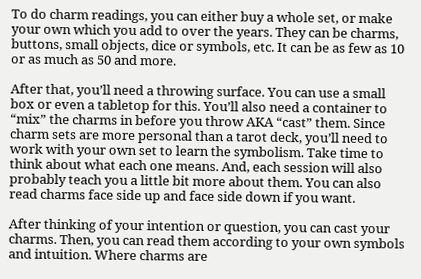To do charm readings, you can either buy a whole set, or make your own which you add to over the years. They can be charms, buttons, small objects, dice or symbols, etc. It can be as few as 10 or as much as 50 and more.

After that, you’ll need a throwing surface. You can use a small box or even a tabletop for this. You’ll also need a container to “mix” the charms in before you throw AKA “cast” them. Since charm sets are more personal than a tarot deck, you’ll need to work with your own set to learn the symbolism. Take time to think about what each one means. And, each session will also probably teach you a little bit more about them. You can also read charms face side up and face side down if you want.

After thinking of your intention or question, you can cast your charms. Then, you can read them according to your own symbols and intuition. Where charms are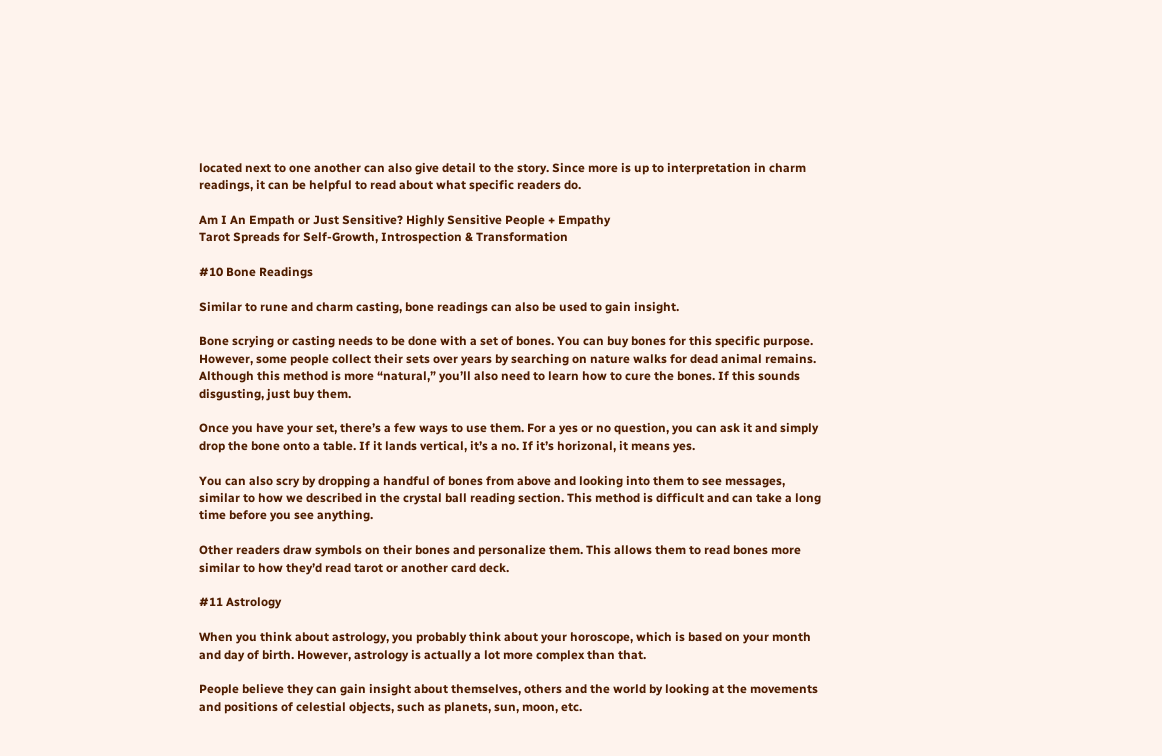located next to one another can also give detail to the story. Since more is up to interpretation in charm readings, it can be helpful to read about what specific readers do.

Am I An Empath or Just Sensitive? Highly Sensitive People + Empathy
Tarot Spreads for Self-Growth, Introspection & Transformation

#10 Bone Readings

Similar to rune and charm casting, bone readings can also be used to gain insight.

Bone scrying or casting needs to be done with a set of bones. You can buy bones for this specific purpose. However, some people collect their sets over years by searching on nature walks for dead animal remains. Although this method is more “natural,” you’ll also need to learn how to cure the bones. If this sounds disgusting, just buy them.

Once you have your set, there’s a few ways to use them. For a yes or no question, you can ask it and simply drop the bone onto a table. If it lands vertical, it’s a no. If it’s horizonal, it means yes.

You can also scry by dropping a handful of bones from above and looking into them to see messages, similar to how we described in the crystal ball reading section. This method is difficult and can take a long time before you see anything.

Other readers draw symbols on their bones and personalize them. This allows them to read bones more similar to how they’d read tarot or another card deck.

#11 Astrology

When you think about astrology, you probably think about your horoscope, which is based on your month and day of birth. However, astrology is actually a lot more complex than that.

People believe they can gain insight about themselves, others and the world by looking at the movements and positions of celestial objects, such as planets, sun, moon, etc.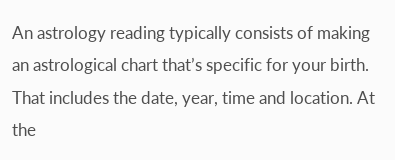An astrology reading typically consists of making an astrological chart that’s specific for your birth. That includes the date, year, time and location. At the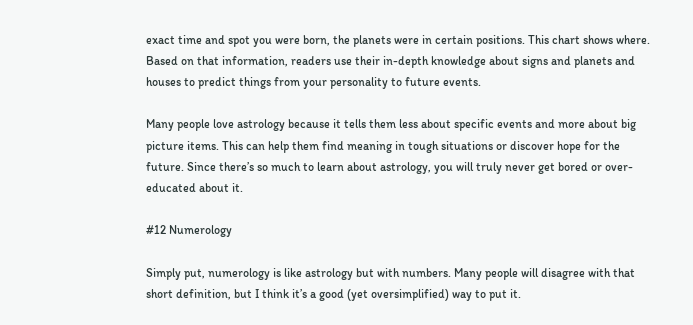exact time and spot you were born, the planets were in certain positions. This chart shows where. Based on that information, readers use their in-depth knowledge about signs and planets and houses to predict things from your personality to future events.

Many people love astrology because it tells them less about specific events and more about big picture items. This can help them find meaning in tough situations or discover hope for the future. Since there’s so much to learn about astrology, you will truly never get bored or over-educated about it.

#12 Numerology

Simply put, numerology is like astrology but with numbers. Many people will disagree with that short definition, but I think it’s a good (yet oversimplified) way to put it.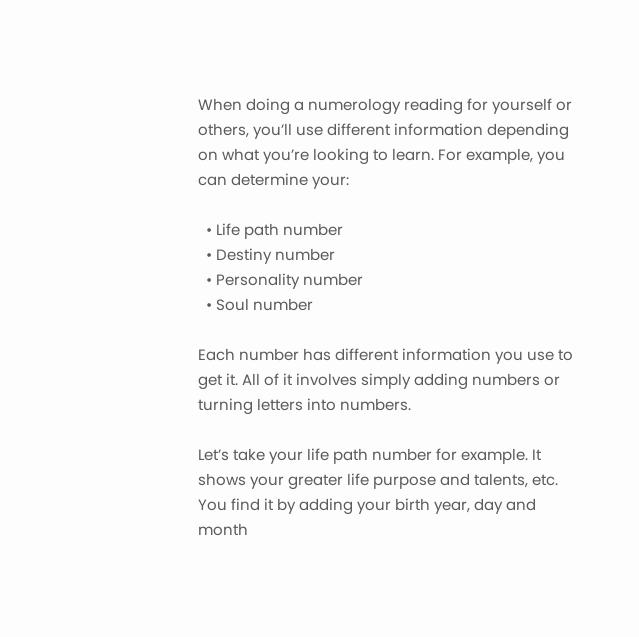When doing a numerology reading for yourself or others, you’ll use different information depending on what you’re looking to learn. For example, you can determine your:

  • Life path number
  • Destiny number
  • Personality number
  • Soul number

Each number has different information you use to get it. All of it involves simply adding numbers or turning letters into numbers.

Let’s take your life path number for example. It shows your greater life purpose and talents, etc. You find it by adding your birth year, day and month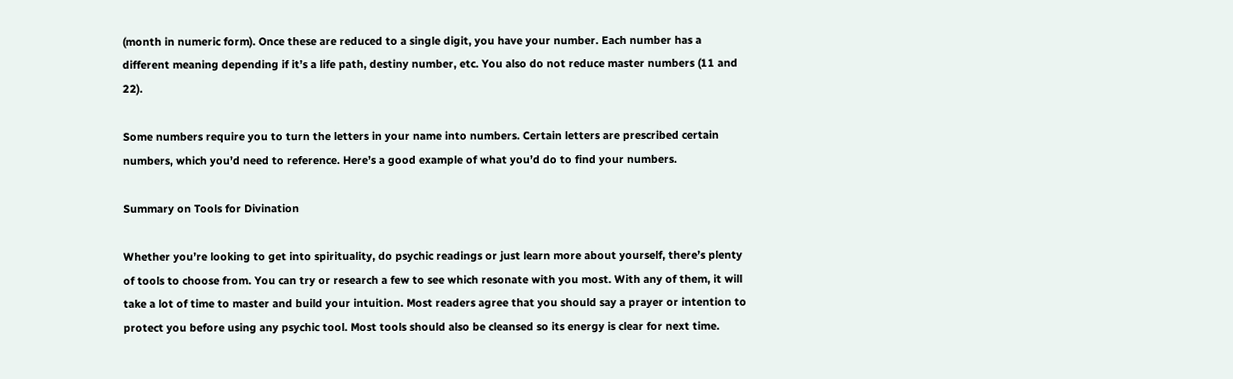(month in numeric form). Once these are reduced to a single digit, you have your number. Each number has a different meaning depending if it’s a life path, destiny number, etc. You also do not reduce master numbers (11 and 22).

Some numbers require you to turn the letters in your name into numbers. Certain letters are prescribed certain numbers, which you’d need to reference. Here’s a good example of what you’d do to find your numbers.

Summary on Tools for Divination

Whether you’re looking to get into spirituality, do psychic readings or just learn more about yourself, there’s plenty of tools to choose from. You can try or research a few to see which resonate with you most. With any of them, it will take a lot of time to master and build your intuition. Most readers agree that you should say a prayer or intention to protect you before using any psychic tool. Most tools should also be cleansed so its energy is clear for next time.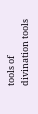tools of divination tools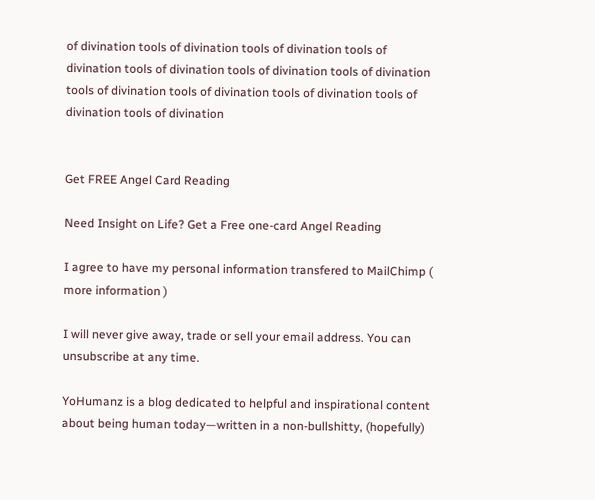of divination tools of divination tools of divination tools of divination tools of divination tools of divination tools of divination tools of divination tools of divination tools of divination tools of divination tools of divination


Get FREE Angel Card Reading

Need Insight on Life? Get a Free one-card Angel Reading

I agree to have my personal information transfered to MailChimp ( more information )

I will never give away, trade or sell your email address. You can unsubscribe at any time.

YoHumanz is a blog dedicated to helpful and inspirational content about being human today—written in a non-bullshitty, (hopefully)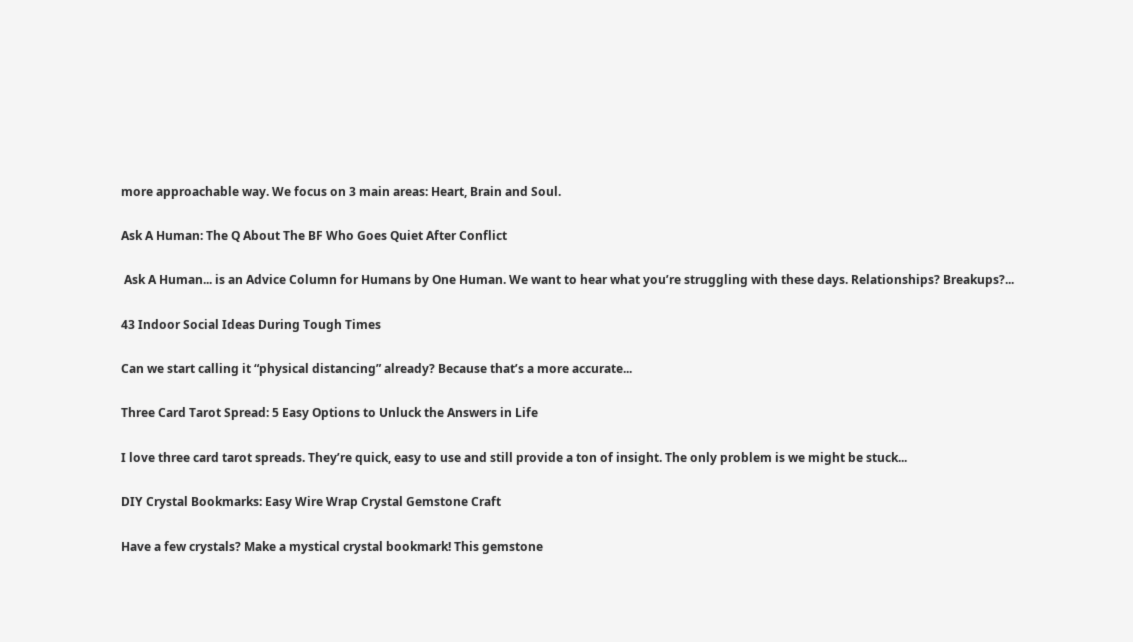more approachable way. We focus on 3 main areas: Heart, Brain and Soul.

Ask A Human: The Q About The BF Who Goes Quiet After Conflict

 Ask A Human... is an Advice Column for Humans by One Human. We want to hear what you’re struggling with these days. Relationships? Breakups?...

43 Indoor Social Ideas During Tough Times

Can we start calling it “physical distancing” already? Because that’s a more accurate...

Three Card Tarot Spread: 5 Easy Options to Unluck the Answers in Life

I love three card tarot spreads. They’re quick, easy to use and still provide a ton of insight. The only problem is we might be stuck...

DIY Crystal Bookmarks: Easy Wire Wrap Crystal Gemstone Craft

Have a few crystals? Make a mystical crystal bookmark! This gemstone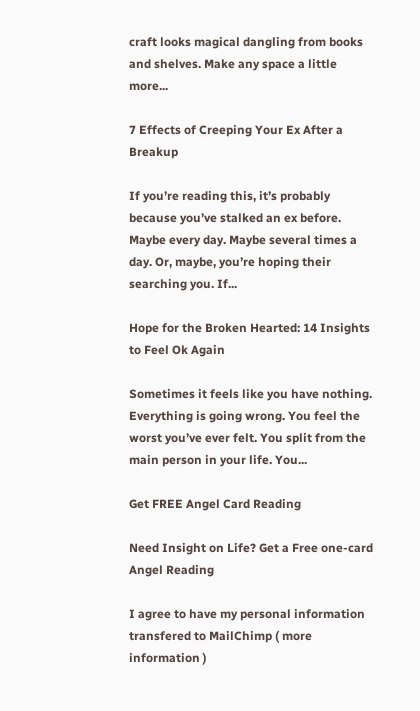craft looks magical dangling from books and shelves. Make any space a little more...

7 Effects of Creeping Your Ex After a Breakup

If you’re reading this, it’s probably because you’ve stalked an ex before. Maybe every day. Maybe several times a day. Or, maybe, you’re hoping their searching you. If...

Hope for the Broken Hearted: 14 Insights to Feel Ok Again

Sometimes it feels like you have nothing. Everything is going wrong. You feel the worst you’ve ever felt. You split from the main person in your life. You...

Get FREE Angel Card Reading

Need Insight on Life? Get a Free one-card Angel Reading

I agree to have my personal information transfered to MailChimp ( more information )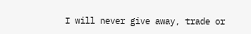I will never give away, trade or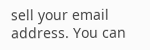sell your email address. You can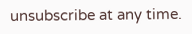unsubscribe at any time.